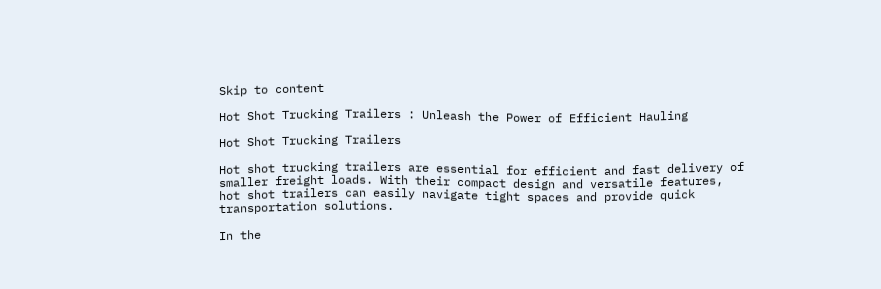Skip to content

Hot Shot Trucking Trailers : Unleash the Power of Efficient Hauling

Hot Shot Trucking Trailers

Hot shot trucking trailers are essential for efficient and fast delivery of smaller freight loads. With their compact design and versatile features, hot shot trailers can easily navigate tight spaces and provide quick transportation solutions.

In the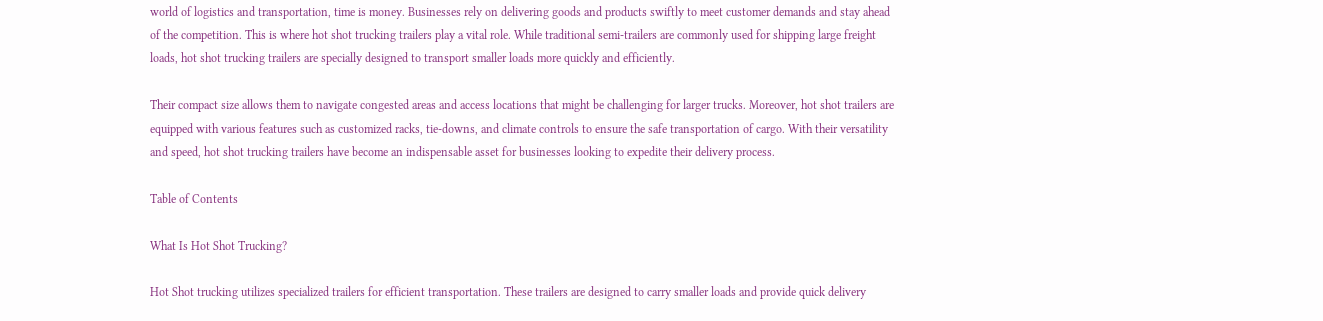world of logistics and transportation, time is money. Businesses rely on delivering goods and products swiftly to meet customer demands and stay ahead of the competition. This is where hot shot trucking trailers play a vital role. While traditional semi-trailers are commonly used for shipping large freight loads, hot shot trucking trailers are specially designed to transport smaller loads more quickly and efficiently.

Their compact size allows them to navigate congested areas and access locations that might be challenging for larger trucks. Moreover, hot shot trailers are equipped with various features such as customized racks, tie-downs, and climate controls to ensure the safe transportation of cargo. With their versatility and speed, hot shot trucking trailers have become an indispensable asset for businesses looking to expedite their delivery process.

Table of Contents

What Is Hot Shot Trucking?

Hot Shot trucking utilizes specialized trailers for efficient transportation. These trailers are designed to carry smaller loads and provide quick delivery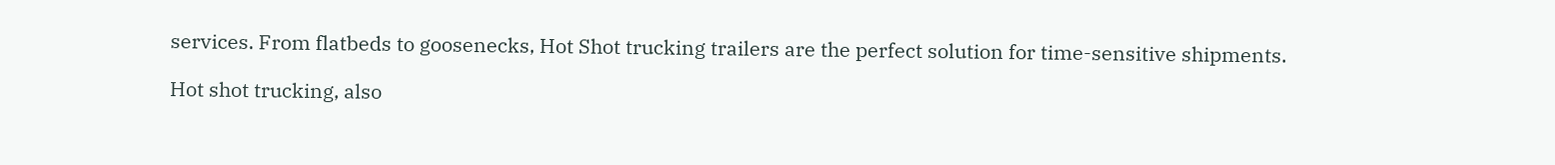services. From flatbeds to goosenecks, Hot Shot trucking trailers are the perfect solution for time-sensitive shipments.

Hot shot trucking, also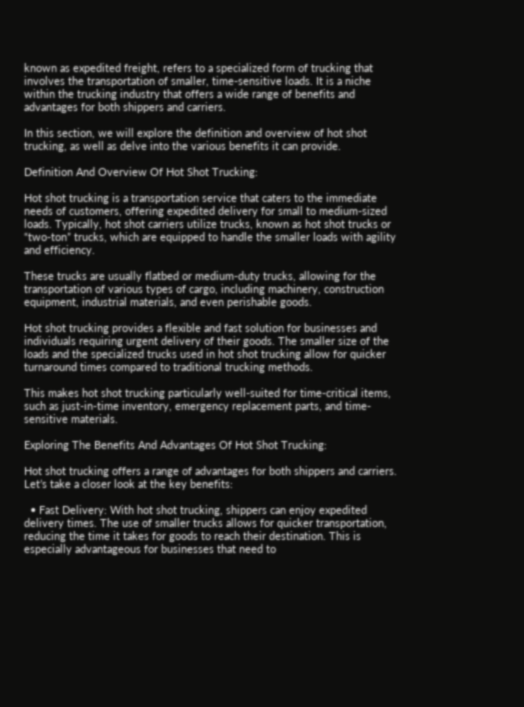known as expedited freight, refers to a specialized form of trucking that involves the transportation of smaller, time-sensitive loads. It is a niche within the trucking industry that offers a wide range of benefits and advantages for both shippers and carriers.

In this section, we will explore the definition and overview of hot shot trucking, as well as delve into the various benefits it can provide.

Definition And Overview Of Hot Shot Trucking:

Hot shot trucking is a transportation service that caters to the immediate needs of customers, offering expedited delivery for small to medium-sized loads. Typically, hot shot carriers utilize trucks, known as hot shot trucks or “two-ton” trucks, which are equipped to handle the smaller loads with agility and efficiency.

These trucks are usually flatbed or medium-duty trucks, allowing for the transportation of various types of cargo, including machinery, construction equipment, industrial materials, and even perishable goods.

Hot shot trucking provides a flexible and fast solution for businesses and individuals requiring urgent delivery of their goods. The smaller size of the loads and the specialized trucks used in hot shot trucking allow for quicker turnaround times compared to traditional trucking methods.

This makes hot shot trucking particularly well-suited for time-critical items, such as just-in-time inventory, emergency replacement parts, and time-sensitive materials.

Exploring The Benefits And Advantages Of Hot Shot Trucking:

Hot shot trucking offers a range of advantages for both shippers and carriers. Let’s take a closer look at the key benefits:

  • Fast Delivery: With hot shot trucking, shippers can enjoy expedited delivery times. The use of smaller trucks allows for quicker transportation, reducing the time it takes for goods to reach their destination. This is especially advantageous for businesses that need to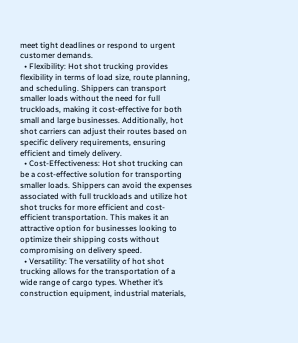meet tight deadlines or respond to urgent customer demands.
  • Flexibility: Hot shot trucking provides flexibility in terms of load size, route planning, and scheduling. Shippers can transport smaller loads without the need for full truckloads, making it cost-effective for both small and large businesses. Additionally, hot shot carriers can adjust their routes based on specific delivery requirements, ensuring efficient and timely delivery.
  • Cost-Effectiveness: Hot shot trucking can be a cost-effective solution for transporting smaller loads. Shippers can avoid the expenses associated with full truckloads and utilize hot shot trucks for more efficient and cost-efficient transportation. This makes it an attractive option for businesses looking to optimize their shipping costs without compromising on delivery speed.
  • Versatility: The versatility of hot shot trucking allows for the transportation of a wide range of cargo types. Whether it’s construction equipment, industrial materials,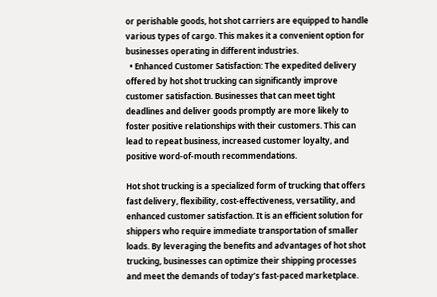or perishable goods, hot shot carriers are equipped to handle various types of cargo. This makes it a convenient option for businesses operating in different industries.
  • Enhanced Customer Satisfaction: The expedited delivery offered by hot shot trucking can significantly improve customer satisfaction. Businesses that can meet tight deadlines and deliver goods promptly are more likely to foster positive relationships with their customers. This can lead to repeat business, increased customer loyalty, and positive word-of-mouth recommendations.

Hot shot trucking is a specialized form of trucking that offers fast delivery, flexibility, cost-effectiveness, versatility, and enhanced customer satisfaction. It is an efficient solution for shippers who require immediate transportation of smaller loads. By leveraging the benefits and advantages of hot shot trucking, businesses can optimize their shipping processes and meet the demands of today’s fast-paced marketplace.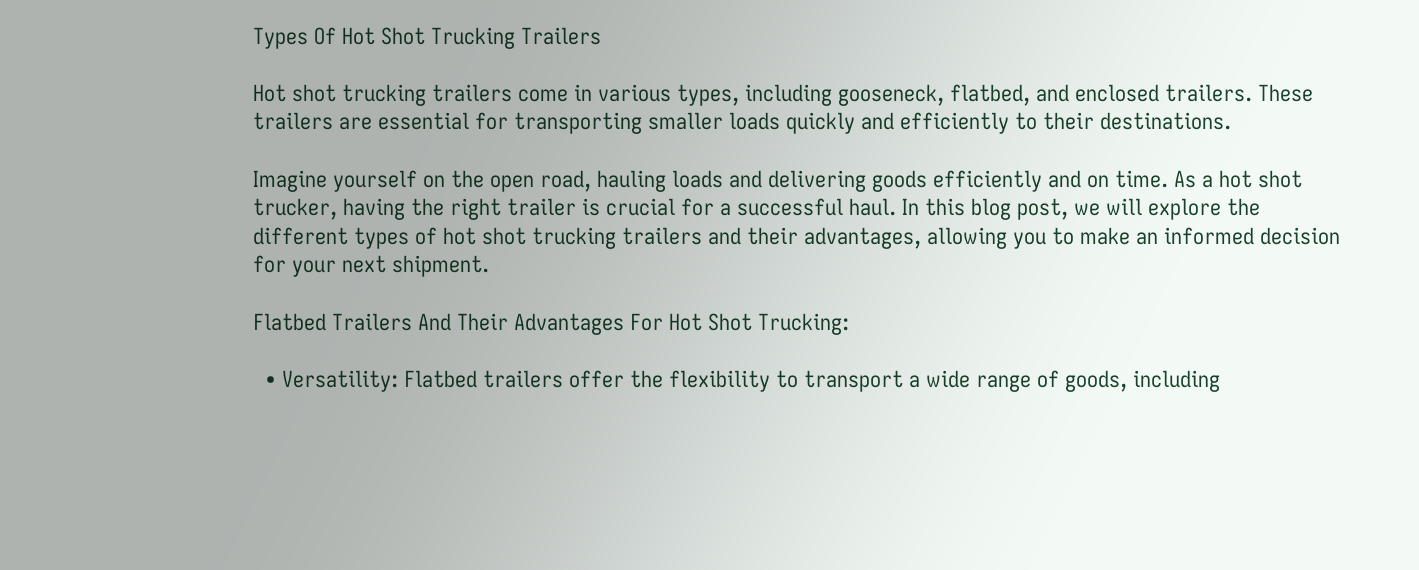Types Of Hot Shot Trucking Trailers

Hot shot trucking trailers come in various types, including gooseneck, flatbed, and enclosed trailers. These trailers are essential for transporting smaller loads quickly and efficiently to their destinations.

Imagine yourself on the open road, hauling loads and delivering goods efficiently and on time. As a hot shot trucker, having the right trailer is crucial for a successful haul. In this blog post, we will explore the different types of hot shot trucking trailers and their advantages, allowing you to make an informed decision for your next shipment.

Flatbed Trailers And Their Advantages For Hot Shot Trucking:

  • Versatility: Flatbed trailers offer the flexibility to transport a wide range of goods, including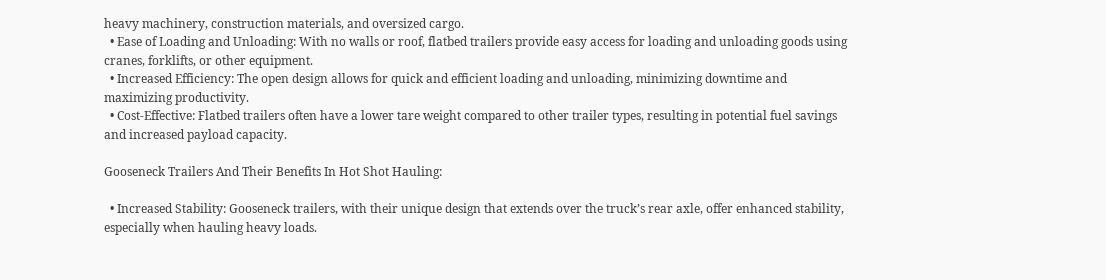heavy machinery, construction materials, and oversized cargo.
  • Ease of Loading and Unloading: With no walls or roof, flatbed trailers provide easy access for loading and unloading goods using cranes, forklifts, or other equipment.
  • Increased Efficiency: The open design allows for quick and efficient loading and unloading, minimizing downtime and maximizing productivity.
  • Cost-Effective: Flatbed trailers often have a lower tare weight compared to other trailer types, resulting in potential fuel savings and increased payload capacity.

Gooseneck Trailers And Their Benefits In Hot Shot Hauling:

  • Increased Stability: Gooseneck trailers, with their unique design that extends over the truck’s rear axle, offer enhanced stability, especially when hauling heavy loads.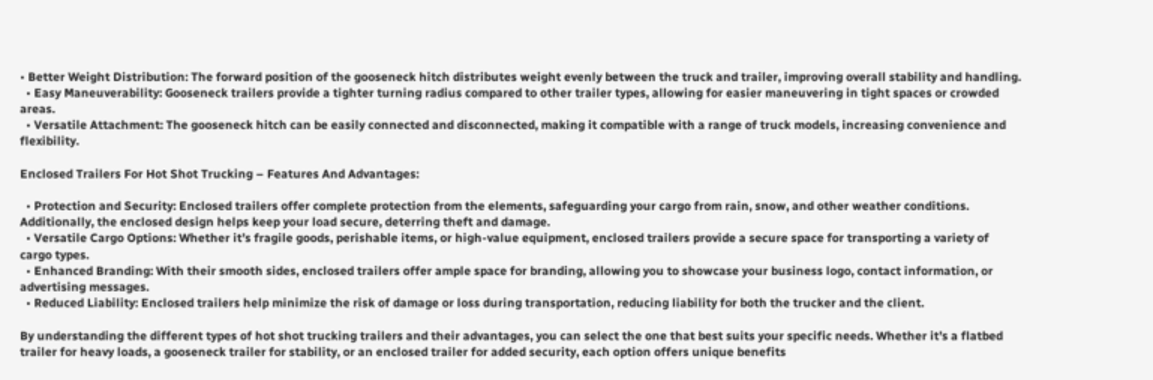• Better Weight Distribution: The forward position of the gooseneck hitch distributes weight evenly between the truck and trailer, improving overall stability and handling.
  • Easy Maneuverability: Gooseneck trailers provide a tighter turning radius compared to other trailer types, allowing for easier maneuvering in tight spaces or crowded areas.
  • Versatile Attachment: The gooseneck hitch can be easily connected and disconnected, making it compatible with a range of truck models, increasing convenience and flexibility.

Enclosed Trailers For Hot Shot Trucking – Features And Advantages:

  • Protection and Security: Enclosed trailers offer complete protection from the elements, safeguarding your cargo from rain, snow, and other weather conditions. Additionally, the enclosed design helps keep your load secure, deterring theft and damage.
  • Versatile Cargo Options: Whether it’s fragile goods, perishable items, or high-value equipment, enclosed trailers provide a secure space for transporting a variety of cargo types.
  • Enhanced Branding: With their smooth sides, enclosed trailers offer ample space for branding, allowing you to showcase your business logo, contact information, or advertising messages.
  • Reduced Liability: Enclosed trailers help minimize the risk of damage or loss during transportation, reducing liability for both the trucker and the client.

By understanding the different types of hot shot trucking trailers and their advantages, you can select the one that best suits your specific needs. Whether it’s a flatbed trailer for heavy loads, a gooseneck trailer for stability, or an enclosed trailer for added security, each option offers unique benefits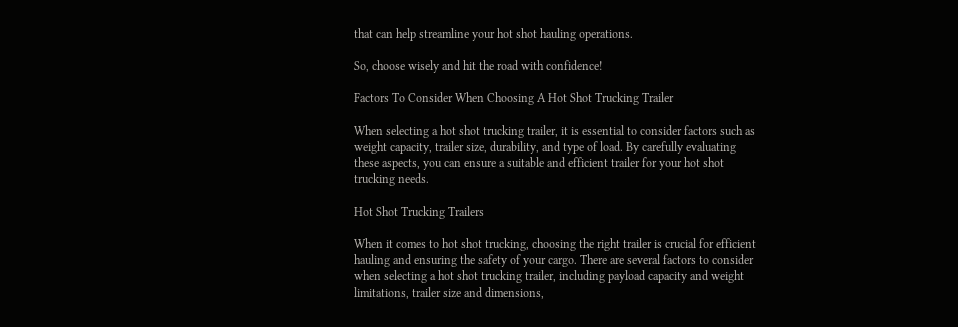that can help streamline your hot shot hauling operations.

So, choose wisely and hit the road with confidence!

Factors To Consider When Choosing A Hot Shot Trucking Trailer

When selecting a hot shot trucking trailer, it is essential to consider factors such as weight capacity, trailer size, durability, and type of load. By carefully evaluating these aspects, you can ensure a suitable and efficient trailer for your hot shot trucking needs.

Hot Shot Trucking Trailers

When it comes to hot shot trucking, choosing the right trailer is crucial for efficient hauling and ensuring the safety of your cargo. There are several factors to consider when selecting a hot shot trucking trailer, including payload capacity and weight limitations, trailer size and dimensions,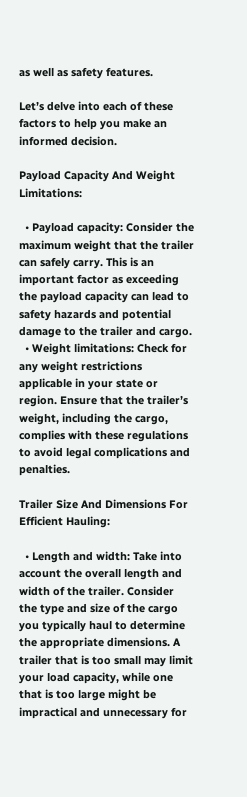as well as safety features.

Let’s delve into each of these factors to help you make an informed decision.

Payload Capacity And Weight Limitations:

  • Payload capacity: Consider the maximum weight that the trailer can safely carry. This is an important factor as exceeding the payload capacity can lead to safety hazards and potential damage to the trailer and cargo.
  • Weight limitations: Check for any weight restrictions applicable in your state or region. Ensure that the trailer’s weight, including the cargo, complies with these regulations to avoid legal complications and penalties.

Trailer Size And Dimensions For Efficient Hauling:

  • Length and width: Take into account the overall length and width of the trailer. Consider the type and size of the cargo you typically haul to determine the appropriate dimensions. A trailer that is too small may limit your load capacity, while one that is too large might be impractical and unnecessary for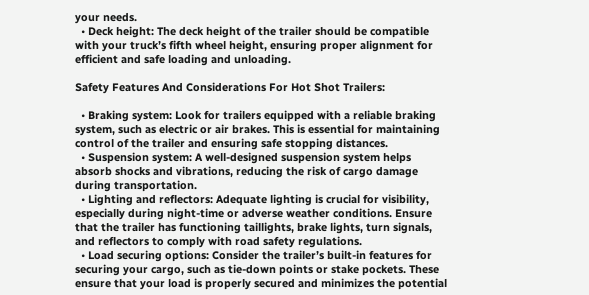your needs.
  • Deck height: The deck height of the trailer should be compatible with your truck’s fifth wheel height, ensuring proper alignment for efficient and safe loading and unloading.

Safety Features And Considerations For Hot Shot Trailers:

  • Braking system: Look for trailers equipped with a reliable braking system, such as electric or air brakes. This is essential for maintaining control of the trailer and ensuring safe stopping distances.
  • Suspension system: A well-designed suspension system helps absorb shocks and vibrations, reducing the risk of cargo damage during transportation.
  • Lighting and reflectors: Adequate lighting is crucial for visibility, especially during night-time or adverse weather conditions. Ensure that the trailer has functioning taillights, brake lights, turn signals, and reflectors to comply with road safety regulations.
  • Load securing options: Consider the trailer’s built-in features for securing your cargo, such as tie-down points or stake pockets. These ensure that your load is properly secured and minimizes the potential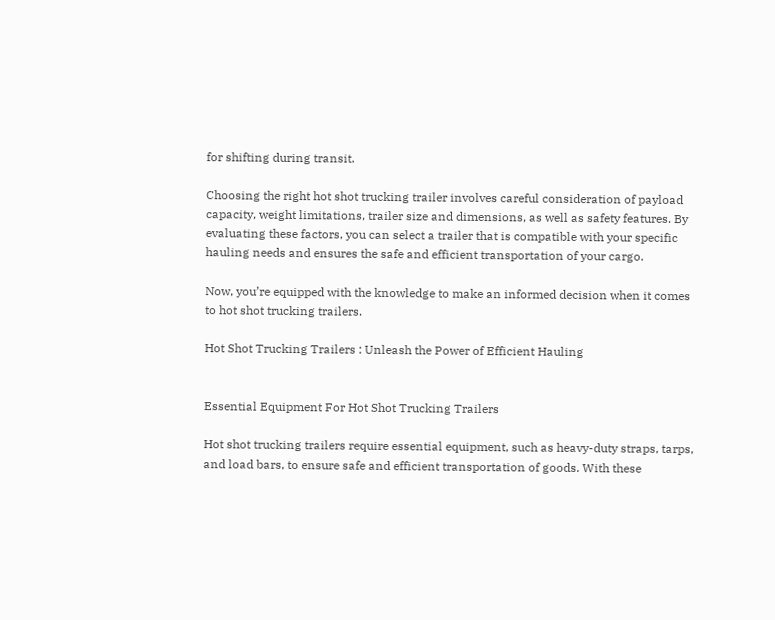for shifting during transit.

Choosing the right hot shot trucking trailer involves careful consideration of payload capacity, weight limitations, trailer size and dimensions, as well as safety features. By evaluating these factors, you can select a trailer that is compatible with your specific hauling needs and ensures the safe and efficient transportation of your cargo.

Now, you’re equipped with the knowledge to make an informed decision when it comes to hot shot trucking trailers.

Hot Shot Trucking Trailers : Unleash the Power of Efficient Hauling


Essential Equipment For Hot Shot Trucking Trailers

Hot shot trucking trailers require essential equipment, such as heavy-duty straps, tarps, and load bars, to ensure safe and efficient transportation of goods. With these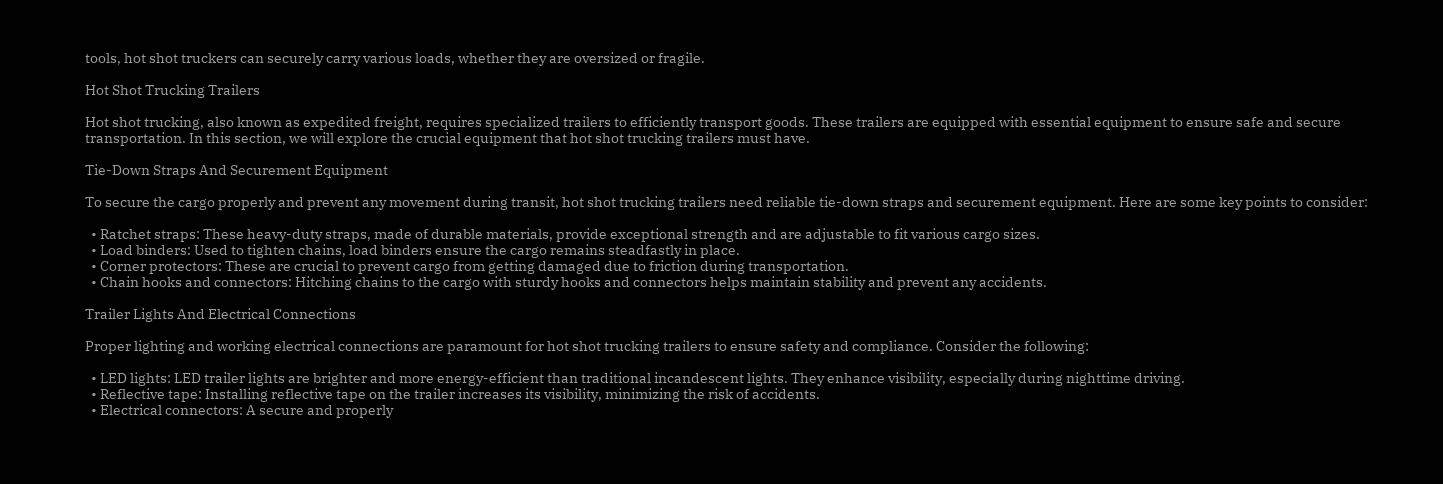tools, hot shot truckers can securely carry various loads, whether they are oversized or fragile.

Hot Shot Trucking Trailers

Hot shot trucking, also known as expedited freight, requires specialized trailers to efficiently transport goods. These trailers are equipped with essential equipment to ensure safe and secure transportation. In this section, we will explore the crucial equipment that hot shot trucking trailers must have.

Tie-Down Straps And Securement Equipment

To secure the cargo properly and prevent any movement during transit, hot shot trucking trailers need reliable tie-down straps and securement equipment. Here are some key points to consider:

  • Ratchet straps: These heavy-duty straps, made of durable materials, provide exceptional strength and are adjustable to fit various cargo sizes.
  • Load binders: Used to tighten chains, load binders ensure the cargo remains steadfastly in place.
  • Corner protectors: These are crucial to prevent cargo from getting damaged due to friction during transportation.
  • Chain hooks and connectors: Hitching chains to the cargo with sturdy hooks and connectors helps maintain stability and prevent any accidents.

Trailer Lights And Electrical Connections

Proper lighting and working electrical connections are paramount for hot shot trucking trailers to ensure safety and compliance. Consider the following:

  • LED lights: LED trailer lights are brighter and more energy-efficient than traditional incandescent lights. They enhance visibility, especially during nighttime driving.
  • Reflective tape: Installing reflective tape on the trailer increases its visibility, minimizing the risk of accidents.
  • Electrical connectors: A secure and properly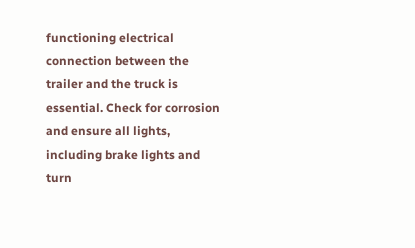functioning electrical connection between the trailer and the truck is essential. Check for corrosion and ensure all lights, including brake lights and turn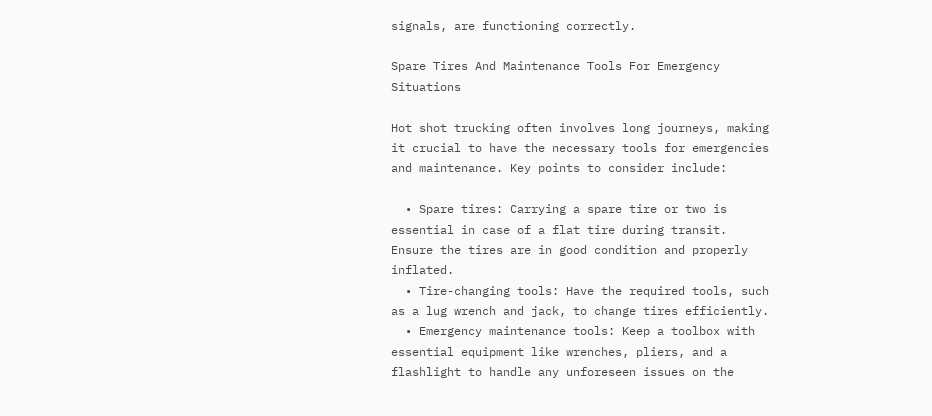signals, are functioning correctly.

Spare Tires And Maintenance Tools For Emergency Situations

Hot shot trucking often involves long journeys, making it crucial to have the necessary tools for emergencies and maintenance. Key points to consider include:

  • Spare tires: Carrying a spare tire or two is essential in case of a flat tire during transit. Ensure the tires are in good condition and properly inflated.
  • Tire-changing tools: Have the required tools, such as a lug wrench and jack, to change tires efficiently.
  • Emergency maintenance tools: Keep a toolbox with essential equipment like wrenches, pliers, and a flashlight to handle any unforeseen issues on the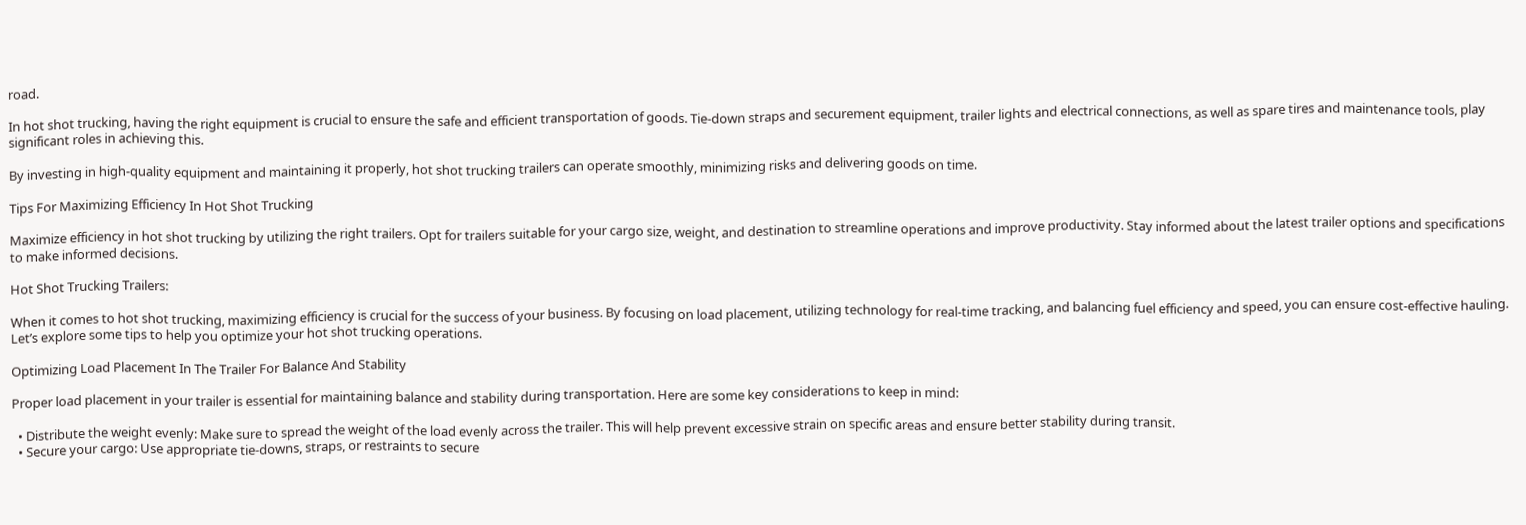road.

In hot shot trucking, having the right equipment is crucial to ensure the safe and efficient transportation of goods. Tie-down straps and securement equipment, trailer lights and electrical connections, as well as spare tires and maintenance tools, play significant roles in achieving this.

By investing in high-quality equipment and maintaining it properly, hot shot trucking trailers can operate smoothly, minimizing risks and delivering goods on time.

Tips For Maximizing Efficiency In Hot Shot Trucking

Maximize efficiency in hot shot trucking by utilizing the right trailers. Opt for trailers suitable for your cargo size, weight, and destination to streamline operations and improve productivity. Stay informed about the latest trailer options and specifications to make informed decisions.

Hot Shot Trucking Trailers:

When it comes to hot shot trucking, maximizing efficiency is crucial for the success of your business. By focusing on load placement, utilizing technology for real-time tracking, and balancing fuel efficiency and speed, you can ensure cost-effective hauling. Let’s explore some tips to help you optimize your hot shot trucking operations.

Optimizing Load Placement In The Trailer For Balance And Stability

Proper load placement in your trailer is essential for maintaining balance and stability during transportation. Here are some key considerations to keep in mind:

  • Distribute the weight evenly: Make sure to spread the weight of the load evenly across the trailer. This will help prevent excessive strain on specific areas and ensure better stability during transit.
  • Secure your cargo: Use appropriate tie-downs, straps, or restraints to secure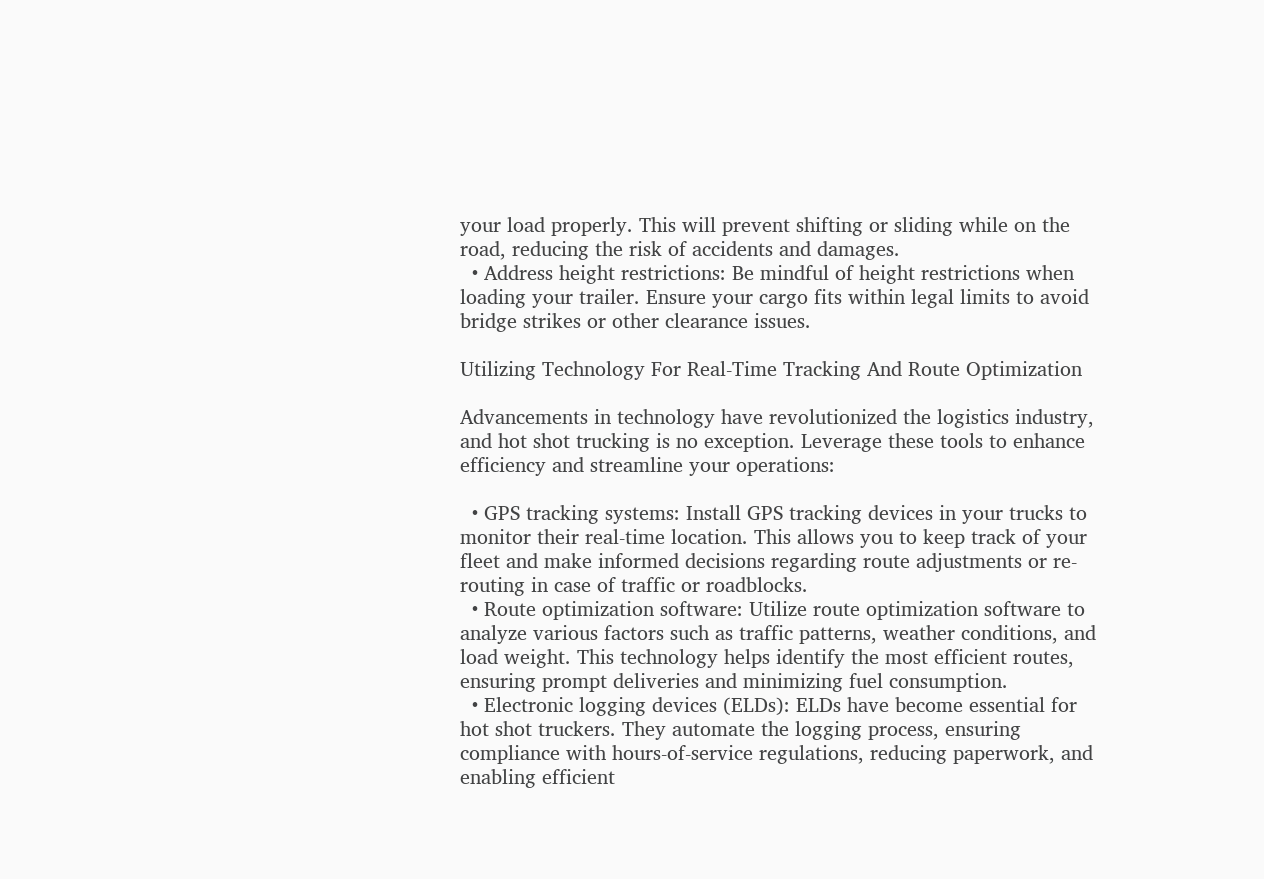your load properly. This will prevent shifting or sliding while on the road, reducing the risk of accidents and damages.
  • Address height restrictions: Be mindful of height restrictions when loading your trailer. Ensure your cargo fits within legal limits to avoid bridge strikes or other clearance issues.

Utilizing Technology For Real-Time Tracking And Route Optimization

Advancements in technology have revolutionized the logistics industry, and hot shot trucking is no exception. Leverage these tools to enhance efficiency and streamline your operations:

  • GPS tracking systems: Install GPS tracking devices in your trucks to monitor their real-time location. This allows you to keep track of your fleet and make informed decisions regarding route adjustments or re-routing in case of traffic or roadblocks.
  • Route optimization software: Utilize route optimization software to analyze various factors such as traffic patterns, weather conditions, and load weight. This technology helps identify the most efficient routes, ensuring prompt deliveries and minimizing fuel consumption.
  • Electronic logging devices (ELDs): ELDs have become essential for hot shot truckers. They automate the logging process, ensuring compliance with hours-of-service regulations, reducing paperwork, and enabling efficient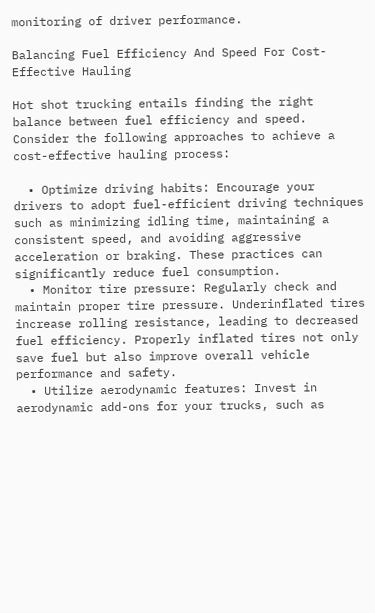monitoring of driver performance.

Balancing Fuel Efficiency And Speed For Cost-Effective Hauling

Hot shot trucking entails finding the right balance between fuel efficiency and speed. Consider the following approaches to achieve a cost-effective hauling process:

  • Optimize driving habits: Encourage your drivers to adopt fuel-efficient driving techniques such as minimizing idling time, maintaining a consistent speed, and avoiding aggressive acceleration or braking. These practices can significantly reduce fuel consumption.
  • Monitor tire pressure: Regularly check and maintain proper tire pressure. Underinflated tires increase rolling resistance, leading to decreased fuel efficiency. Properly inflated tires not only save fuel but also improve overall vehicle performance and safety.
  • Utilize aerodynamic features: Invest in aerodynamic add-ons for your trucks, such as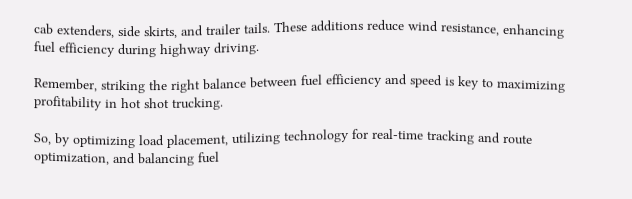cab extenders, side skirts, and trailer tails. These additions reduce wind resistance, enhancing fuel efficiency during highway driving.

Remember, striking the right balance between fuel efficiency and speed is key to maximizing profitability in hot shot trucking.

So, by optimizing load placement, utilizing technology for real-time tracking and route optimization, and balancing fuel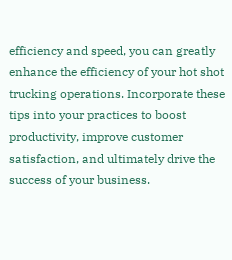efficiency and speed, you can greatly enhance the efficiency of your hot shot trucking operations. Incorporate these tips into your practices to boost productivity, improve customer satisfaction, and ultimately drive the success of your business.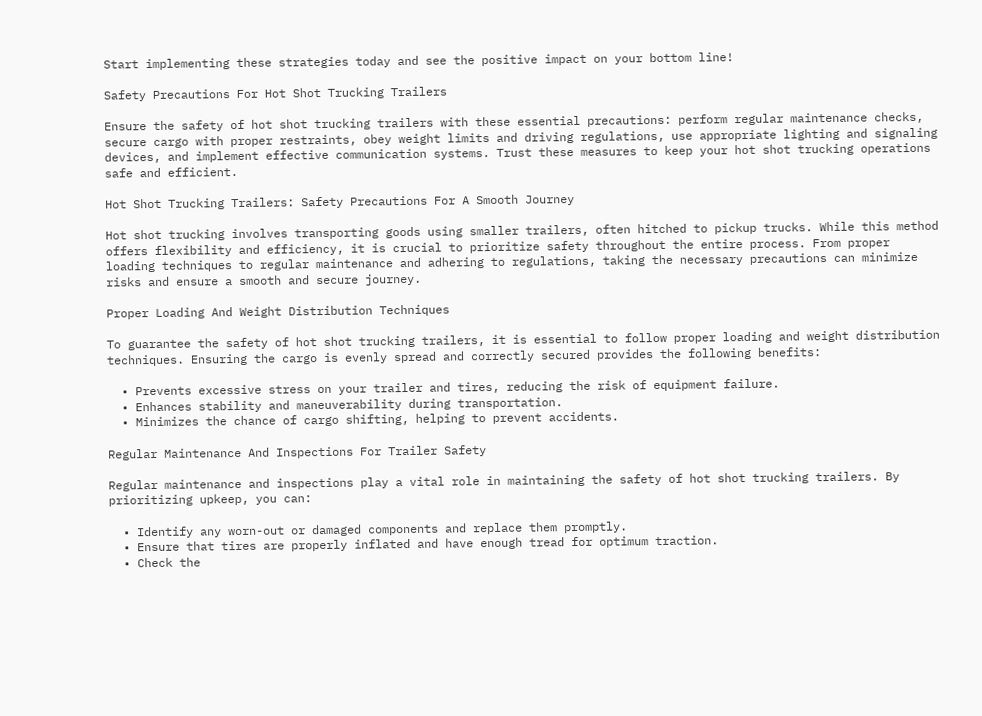Start implementing these strategies today and see the positive impact on your bottom line!

Safety Precautions For Hot Shot Trucking Trailers

Ensure the safety of hot shot trucking trailers with these essential precautions: perform regular maintenance checks, secure cargo with proper restraints, obey weight limits and driving regulations, use appropriate lighting and signaling devices, and implement effective communication systems. Trust these measures to keep your hot shot trucking operations safe and efficient.

Hot Shot Trucking Trailers: Safety Precautions For A Smooth Journey

Hot shot trucking involves transporting goods using smaller trailers, often hitched to pickup trucks. While this method offers flexibility and efficiency, it is crucial to prioritize safety throughout the entire process. From proper loading techniques to regular maintenance and adhering to regulations, taking the necessary precautions can minimize risks and ensure a smooth and secure journey.

Proper Loading And Weight Distribution Techniques

To guarantee the safety of hot shot trucking trailers, it is essential to follow proper loading and weight distribution techniques. Ensuring the cargo is evenly spread and correctly secured provides the following benefits:

  • Prevents excessive stress on your trailer and tires, reducing the risk of equipment failure.
  • Enhances stability and maneuverability during transportation.
  • Minimizes the chance of cargo shifting, helping to prevent accidents.

Regular Maintenance And Inspections For Trailer Safety

Regular maintenance and inspections play a vital role in maintaining the safety of hot shot trucking trailers. By prioritizing upkeep, you can:

  • Identify any worn-out or damaged components and replace them promptly.
  • Ensure that tires are properly inflated and have enough tread for optimum traction.
  • Check the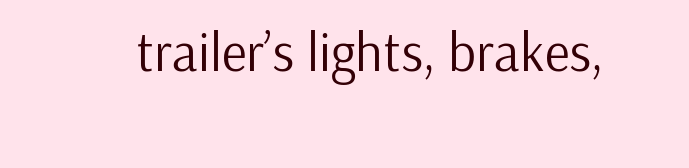trailer’s lights, brakes,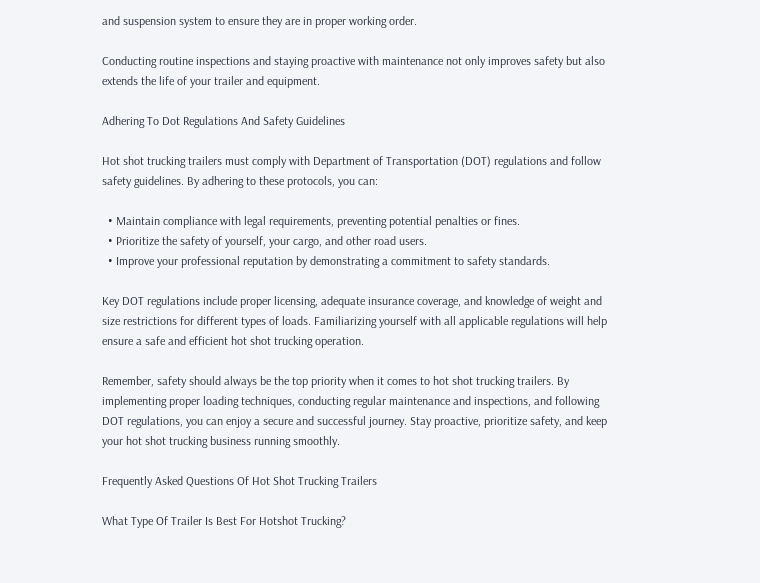and suspension system to ensure they are in proper working order.

Conducting routine inspections and staying proactive with maintenance not only improves safety but also extends the life of your trailer and equipment.

Adhering To Dot Regulations And Safety Guidelines

Hot shot trucking trailers must comply with Department of Transportation (DOT) regulations and follow safety guidelines. By adhering to these protocols, you can:

  • Maintain compliance with legal requirements, preventing potential penalties or fines.
  • Prioritize the safety of yourself, your cargo, and other road users.
  • Improve your professional reputation by demonstrating a commitment to safety standards.

Key DOT regulations include proper licensing, adequate insurance coverage, and knowledge of weight and size restrictions for different types of loads. Familiarizing yourself with all applicable regulations will help ensure a safe and efficient hot shot trucking operation.

Remember, safety should always be the top priority when it comes to hot shot trucking trailers. By implementing proper loading techniques, conducting regular maintenance and inspections, and following DOT regulations, you can enjoy a secure and successful journey. Stay proactive, prioritize safety, and keep your hot shot trucking business running smoothly.

Frequently Asked Questions Of Hot Shot Trucking Trailers

What Type Of Trailer Is Best For Hotshot Trucking?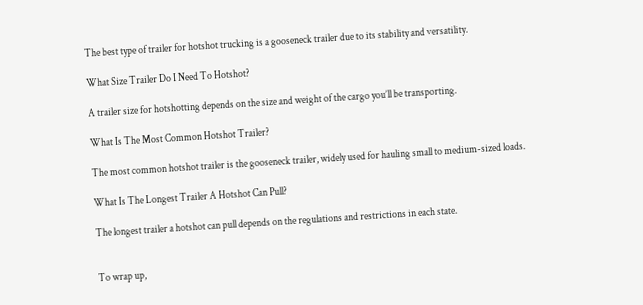The best type of trailer for hotshot trucking is a gooseneck trailer due to its stability and versatility.

What Size Trailer Do I Need To Hotshot?

A trailer size for hotshotting depends on the size and weight of the cargo you’ll be transporting.

What Is The Most Common Hotshot Trailer?

The most common hotshot trailer is the gooseneck trailer, widely used for hauling small to medium-sized loads.

What Is The Longest Trailer A Hotshot Can Pull?

The longest trailer a hotshot can pull depends on the regulations and restrictions in each state.


To wrap up,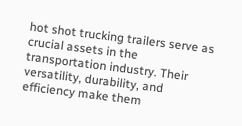hot shot trucking trailers serve as crucial assets in the transportation industry. Their versatility, durability, and efficiency make them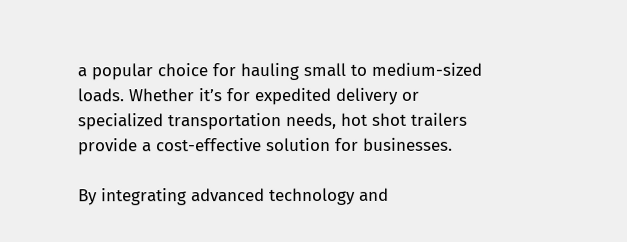a popular choice for hauling small to medium-sized loads. Whether it’s for expedited delivery or specialized transportation needs, hot shot trailers provide a cost-effective solution for businesses.

By integrating advanced technology and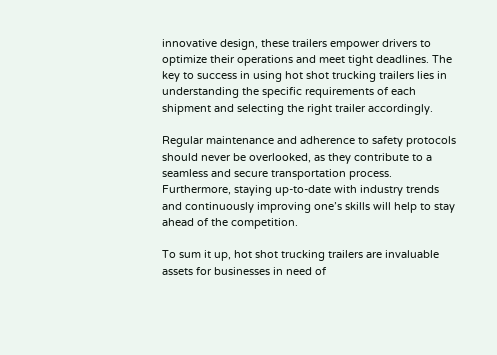innovative design, these trailers empower drivers to optimize their operations and meet tight deadlines. The key to success in using hot shot trucking trailers lies in understanding the specific requirements of each shipment and selecting the right trailer accordingly.

Regular maintenance and adherence to safety protocols should never be overlooked, as they contribute to a seamless and secure transportation process. Furthermore, staying up-to-date with industry trends and continuously improving one’s skills will help to stay ahead of the competition.

To sum it up, hot shot trucking trailers are invaluable assets for businesses in need of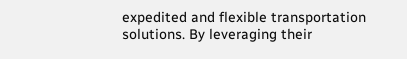expedited and flexible transportation solutions. By leveraging their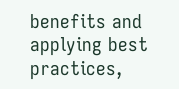benefits and applying best practices,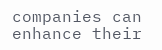companies can enhance their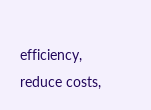efficiency, reduce costs,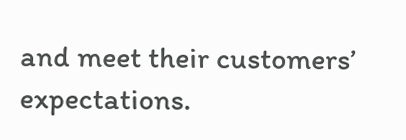and meet their customers’ expectations.